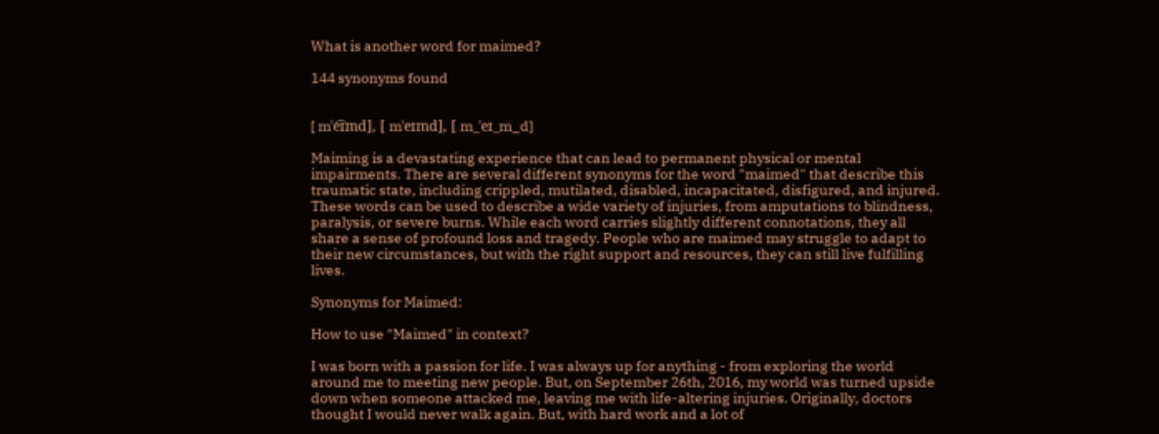What is another word for maimed?

144 synonyms found


[ mˈe͡ɪmd], [ mˈeɪmd], [ m_ˈeɪ_m_d]

Maiming is a devastating experience that can lead to permanent physical or mental impairments. There are several different synonyms for the word "maimed" that describe this traumatic state, including crippled, mutilated, disabled, incapacitated, disfigured, and injured. These words can be used to describe a wide variety of injuries, from amputations to blindness, paralysis, or severe burns. While each word carries slightly different connotations, they all share a sense of profound loss and tragedy. People who are maimed may struggle to adapt to their new circumstances, but with the right support and resources, they can still live fulfilling lives.

Synonyms for Maimed:

How to use "Maimed" in context?

I was born with a passion for life. I was always up for anything - from exploring the world around me to meeting new people. But, on September 26th, 2016, my world was turned upside down when someone attacked me, leaving me with life-altering injuries. Originally, doctors thought I would never walk again. But, with hard work and a lot of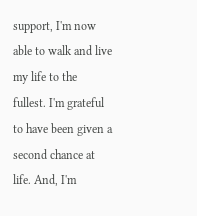support, I'm now able to walk and live my life to the fullest. I'm grateful to have been given a second chance at life. And, I'm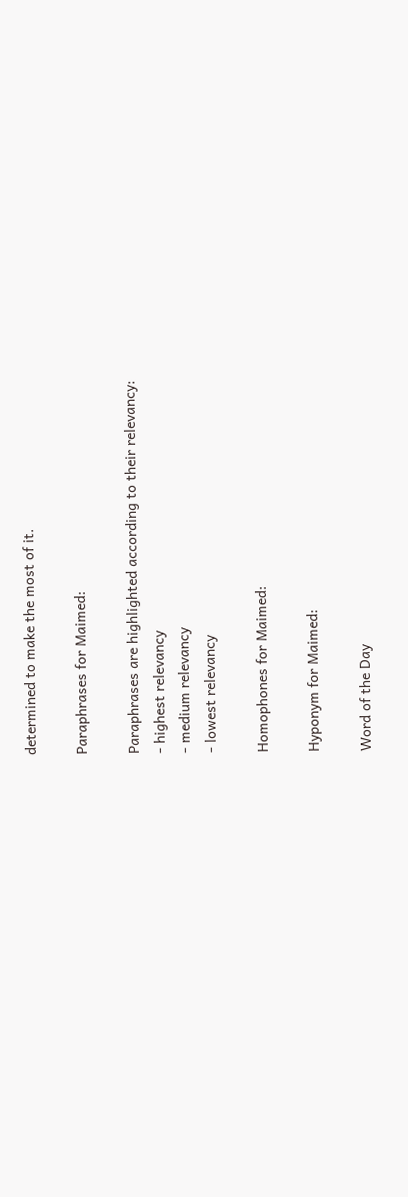determined to make the most of it.

Paraphrases for Maimed:

Paraphrases are highlighted according to their relevancy:
- highest relevancy
- medium relevancy
- lowest relevancy

Homophones for Maimed:

Hyponym for Maimed:

Word of the Day